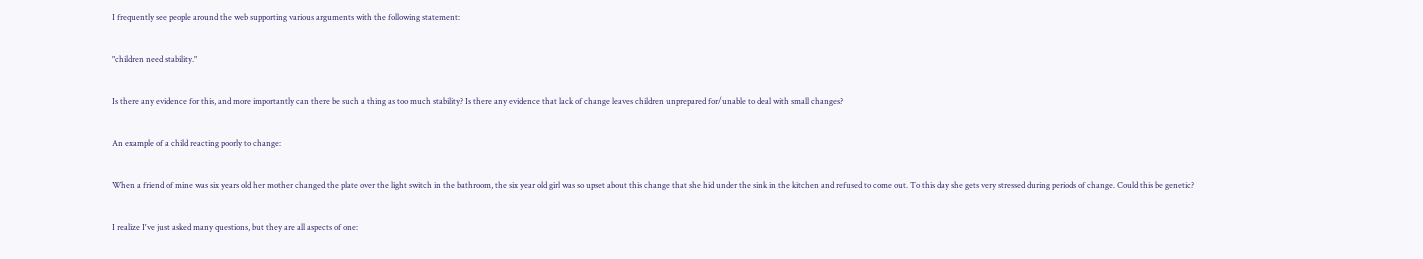I frequently see people around the web supporting various arguments with the following statement:

"children need stability."

Is there any evidence for this, and more importantly can there be such a thing as too much stability? Is there any evidence that lack of change leaves children unprepared for/unable to deal with small changes?

An example of a child reacting poorly to change:

When a friend of mine was six years old her mother changed the plate over the light switch in the bathroom, the six year old girl was so upset about this change that she hid under the sink in the kitchen and refused to come out. To this day she gets very stressed during periods of change. Could this be genetic?

I realize I've just asked many questions, but they are all aspects of one: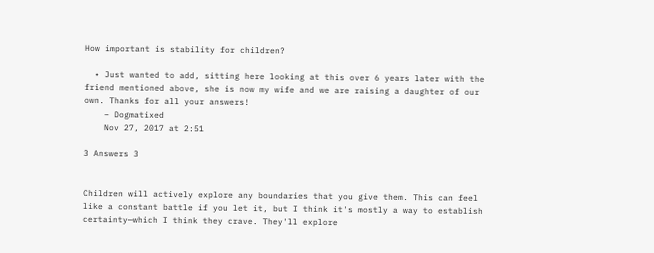How important is stability for children?

  • Just wanted to add, sitting here looking at this over 6 years later with the friend mentioned above, she is now my wife and we are raising a daughter of our own. Thanks for all your answers!
    – Dogmatixed
    Nov 27, 2017 at 2:51

3 Answers 3


Children will actively explore any boundaries that you give them. This can feel like a constant battle if you let it, but I think it's mostly a way to establish certainty—which I think they crave. They'll explore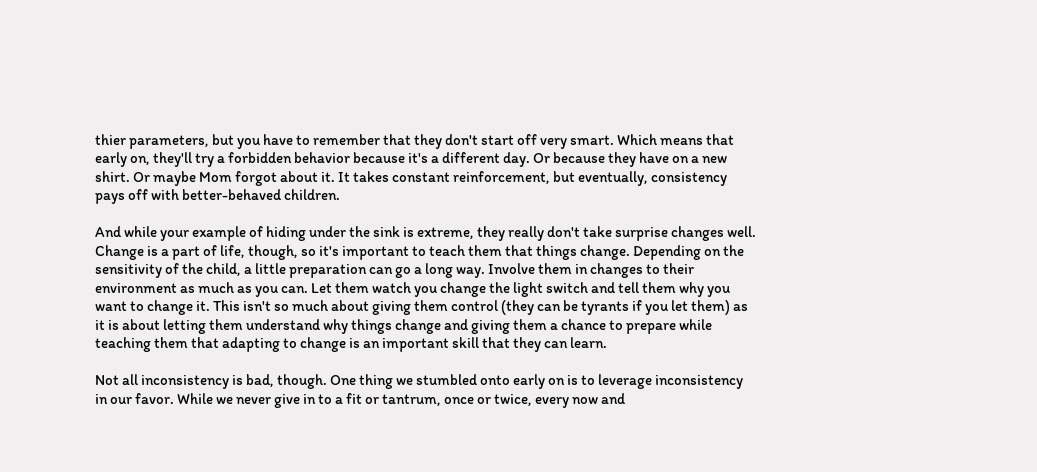thier parameters, but you have to remember that they don't start off very smart. Which means that early on, they'll try a forbidden behavior because it's a different day. Or because they have on a new shirt. Or maybe Mom forgot about it. It takes constant reinforcement, but eventually, consistency pays off with better-behaved children.

And while your example of hiding under the sink is extreme, they really don't take surprise changes well. Change is a part of life, though, so it's important to teach them that things change. Depending on the sensitivity of the child, a little preparation can go a long way. Involve them in changes to their environment as much as you can. Let them watch you change the light switch and tell them why you want to change it. This isn't so much about giving them control (they can be tyrants if you let them) as it is about letting them understand why things change and giving them a chance to prepare while teaching them that adapting to change is an important skill that they can learn.

Not all inconsistency is bad, though. One thing we stumbled onto early on is to leverage inconsistency in our favor. While we never give in to a fit or tantrum, once or twice, every now and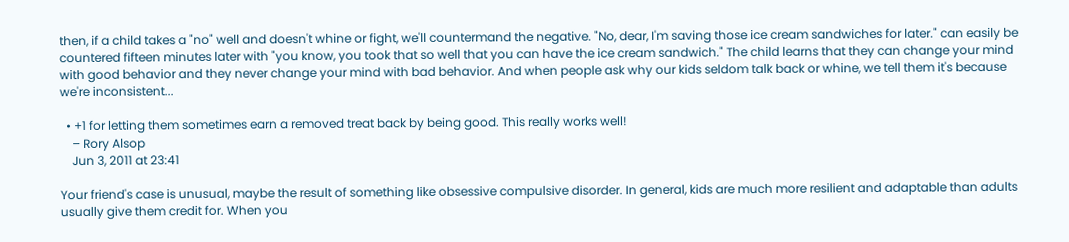then, if a child takes a "no" well and doesn't whine or fight, we'll countermand the negative. "No, dear, I'm saving those ice cream sandwiches for later." can easily be countered fifteen minutes later with "you know, you took that so well that you can have the ice cream sandwich." The child learns that they can change your mind with good behavior and they never change your mind with bad behavior. And when people ask why our kids seldom talk back or whine, we tell them it's because we're inconsistent...

  • +1 for letting them sometimes earn a removed treat back by being good. This really works well!
    – Rory Alsop
    Jun 3, 2011 at 23:41

Your friend's case is unusual, maybe the result of something like obsessive compulsive disorder. In general, kids are much more resilient and adaptable than adults usually give them credit for. When you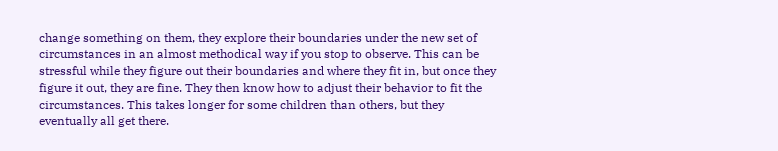change something on them, they explore their boundaries under the new set of circumstances in an almost methodical way if you stop to observe. This can be stressful while they figure out their boundaries and where they fit in, but once they figure it out, they are fine. They then know how to adjust their behavior to fit the circumstances. This takes longer for some children than others, but they eventually all get there.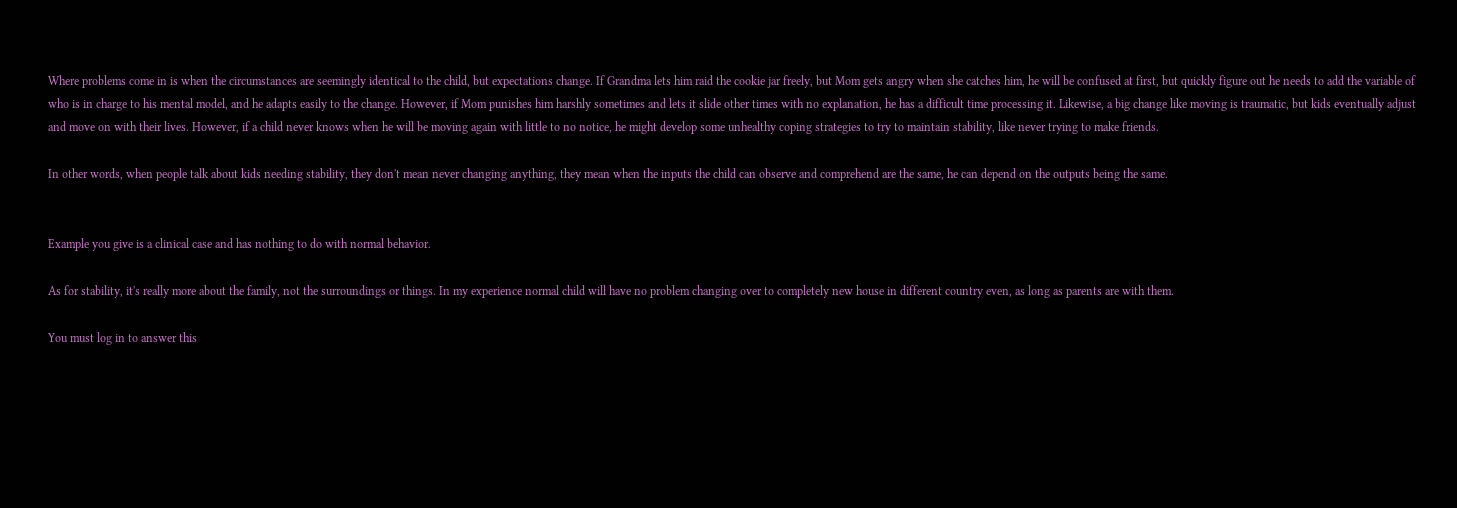Where problems come in is when the circumstances are seemingly identical to the child, but expectations change. If Grandma lets him raid the cookie jar freely, but Mom gets angry when she catches him, he will be confused at first, but quickly figure out he needs to add the variable of who is in charge to his mental model, and he adapts easily to the change. However, if Mom punishes him harshly sometimes and lets it slide other times with no explanation, he has a difficult time processing it. Likewise, a big change like moving is traumatic, but kids eventually adjust and move on with their lives. However, if a child never knows when he will be moving again with little to no notice, he might develop some unhealthy coping strategies to try to maintain stability, like never trying to make friends.

In other words, when people talk about kids needing stability, they don't mean never changing anything, they mean when the inputs the child can observe and comprehend are the same, he can depend on the outputs being the same.


Example you give is a clinical case and has nothing to do with normal behavior.

As for stability, it's really more about the family, not the surroundings or things. In my experience normal child will have no problem changing over to completely new house in different country even, as long as parents are with them.

You must log in to answer this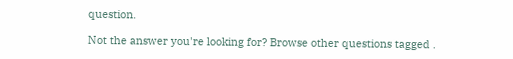question.

Not the answer you're looking for? Browse other questions tagged .